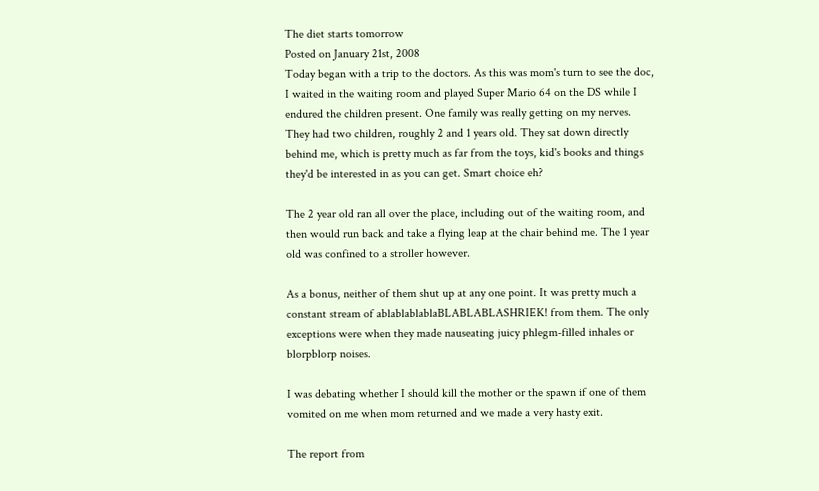The diet starts tomorrow
Posted on January 21st, 2008
Today began with a trip to the doctors. As this was mom's turn to see the doc, I waited in the waiting room and played Super Mario 64 on the DS while I endured the children present. One family was really getting on my nerves. They had two children, roughly 2 and 1 years old. They sat down directly behind me, which is pretty much as far from the toys, kid's books and things they'd be interested in as you can get. Smart choice eh?

The 2 year old ran all over the place, including out of the waiting room, and then would run back and take a flying leap at the chair behind me. The 1 year old was confined to a stroller however.

As a bonus, neither of them shut up at any one point. It was pretty much a constant stream of ablablablablaBLABLABLASHRIEK! from them. The only exceptions were when they made nauseating juicy phlegm-filled inhales or blorpblorp noises.

I was debating whether I should kill the mother or the spawn if one of them vomited on me when mom returned and we made a very hasty exit.

The report from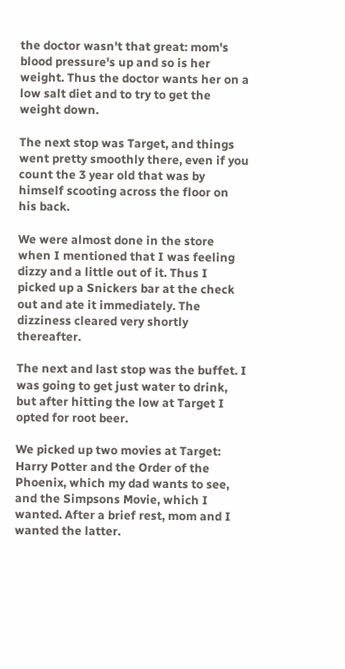the doctor wasn't that great: mom's blood pressure's up and so is her weight. Thus the doctor wants her on a low salt diet and to try to get the weight down.

The next stop was Target, and things went pretty smoothly there, even if you count the 3 year old that was by himself scooting across the floor on his back.

We were almost done in the store when I mentioned that I was feeling dizzy and a little out of it. Thus I picked up a Snickers bar at the check out and ate it immediately. The dizziness cleared very shortly thereafter.

The next and last stop was the buffet. I was going to get just water to drink, but after hitting the low at Target I opted for root beer.

We picked up two movies at Target: Harry Potter and the Order of the Phoenix, which my dad wants to see, and the Simpsons Movie, which I wanted. After a brief rest, mom and I wanted the latter.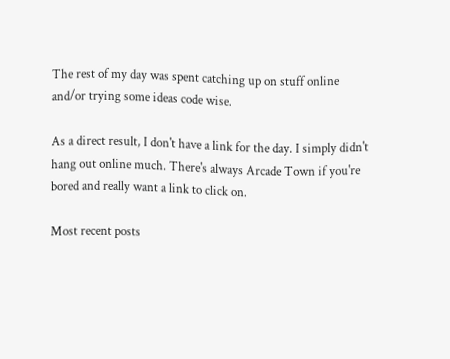The rest of my day was spent catching up on stuff online and/or trying some ideas code wise.

As a direct result, I don't have a link for the day. I simply didn't hang out online much. There's always Arcade Town if you're bored and really want a link to click on.

Most recent posts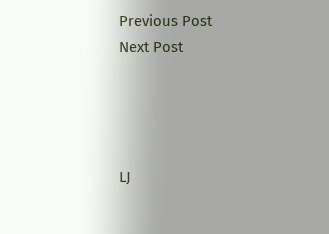Previous Post
Next Post




LJ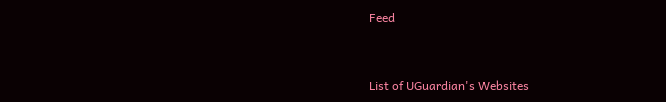Feed


List of UGuardian's Websites